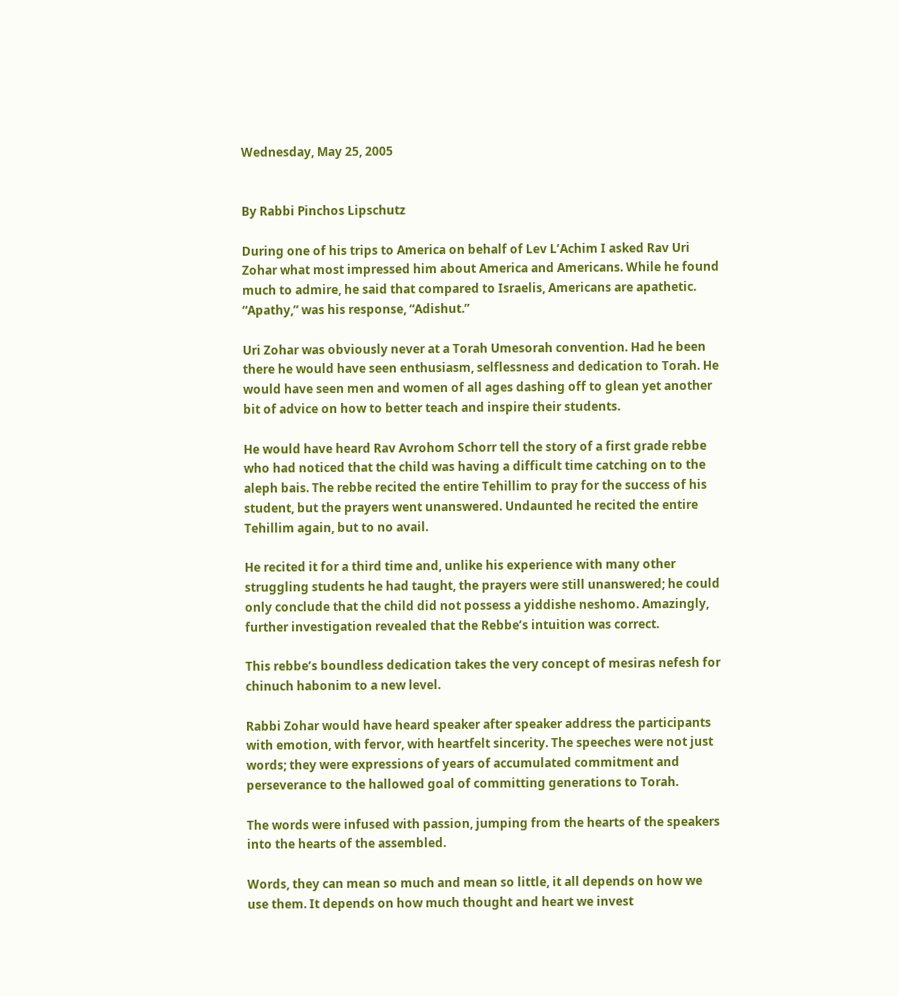Wednesday, May 25, 2005


By Rabbi Pinchos Lipschutz

During one of his trips to America on behalf of Lev L’Achim I asked Rav Uri Zohar what most impressed him about America and Americans. While he found much to admire, he said that compared to Israelis, Americans are apathetic. “Apathy,” was his response, “Adishut.”

Uri Zohar was obviously never at a Torah Umesorah convention. Had he been there he would have seen enthusiasm, selflessness and dedication to Torah. He would have seen men and women of all ages dashing off to glean yet another bit of advice on how to better teach and inspire their students.

He would have heard Rav Avrohom Schorr tell the story of a first grade rebbe who had noticed that the child was having a difficult time catching on to the aleph bais. The rebbe recited the entire Tehillim to pray for the success of his student, but the prayers went unanswered. Undaunted he recited the entire Tehillim again, but to no avail.

He recited it for a third time and, unlike his experience with many other struggling students he had taught, the prayers were still unanswered; he could only conclude that the child did not possess a yiddishe neshomo. Amazingly, further investigation revealed that the Rebbe’s intuition was correct.

This rebbe’s boundless dedication takes the very concept of mesiras nefesh for chinuch habonim to a new level.

Rabbi Zohar would have heard speaker after speaker address the participants with emotion, with fervor, with heartfelt sincerity. The speeches were not just words; they were expressions of years of accumulated commitment and perseverance to the hallowed goal of committing generations to Torah.

The words were infused with passion, jumping from the hearts of the speakers into the hearts of the assembled.

Words, they can mean so much and mean so little, it all depends on how we use them. It depends on how much thought and heart we invest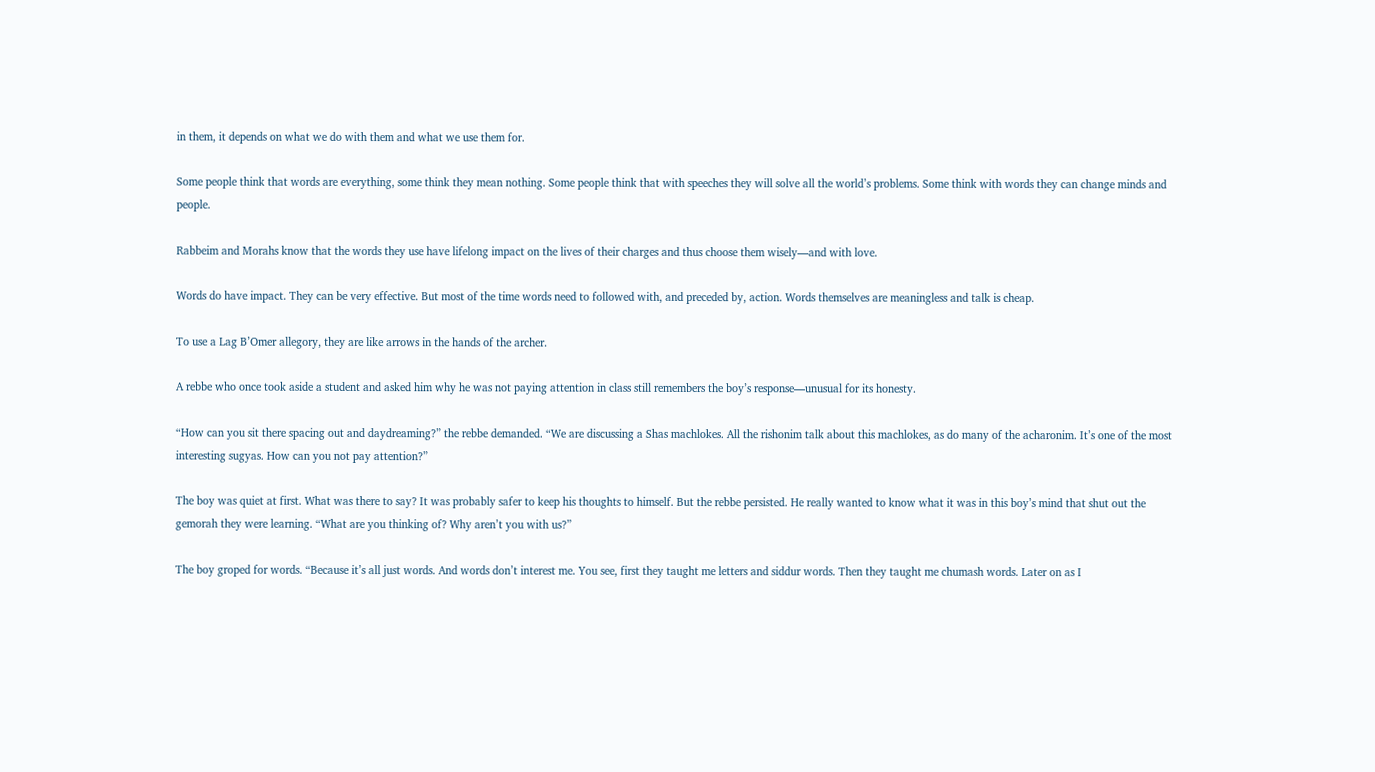in them, it depends on what we do with them and what we use them for.

Some people think that words are everything, some think they mean nothing. Some people think that with speeches they will solve all the world’s problems. Some think with words they can change minds and people.

Rabbeim and Morahs know that the words they use have lifelong impact on the lives of their charges and thus choose them wisely—and with love.

Words do have impact. They can be very effective. But most of the time words need to followed with, and preceded by, action. Words themselves are meaningless and talk is cheap.

To use a Lag B’Omer allegory, they are like arrows in the hands of the archer.

A rebbe who once took aside a student and asked him why he was not paying attention in class still remembers the boy’s response—unusual for its honesty.

“How can you sit there spacing out and daydreaming?” the rebbe demanded. “We are discussing a Shas machlokes. All the rishonim talk about this machlokes, as do many of the acharonim. It’s one of the most interesting sugyas. How can you not pay attention?”

The boy was quiet at first. What was there to say? It was probably safer to keep his thoughts to himself. But the rebbe persisted. He really wanted to know what it was in this boy’s mind that shut out the gemorah they were learning. “What are you thinking of? Why aren’t you with us?”

The boy groped for words. “Because it’s all just words. And words don’t interest me. You see, first they taught me letters and siddur words. Then they taught me chumash words. Later on as I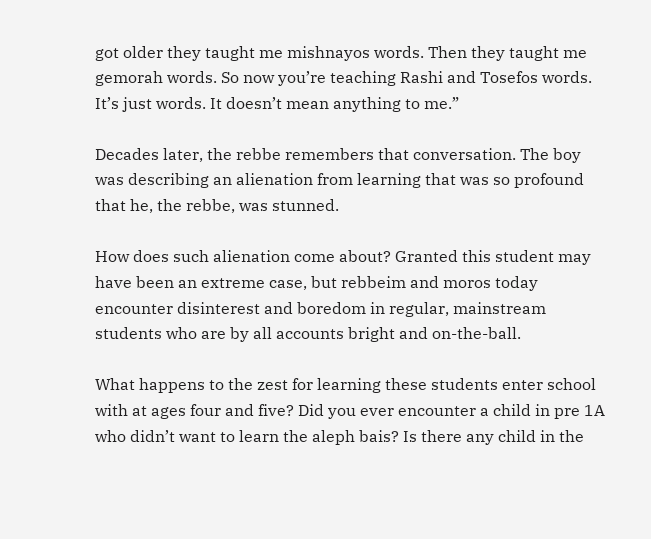got older they taught me mishnayos words. Then they taught me gemorah words. So now you’re teaching Rashi and Tosefos words. It’s just words. It doesn’t mean anything to me.”

Decades later, the rebbe remembers that conversation. The boy was describing an alienation from learning that was so profound that he, the rebbe, was stunned.

How does such alienation come about? Granted this student may have been an extreme case, but rebbeim and moros today encounter disinterest and boredom in regular, mainstream students who are by all accounts bright and on-the-ball.

What happens to the zest for learning these students enter school with at ages four and five? Did you ever encounter a child in pre 1A who didn’t want to learn the aleph bais? Is there any child in the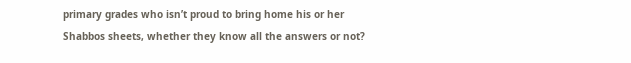primary grades who isn’t proud to bring home his or her Shabbos sheets, whether they know all the answers or not?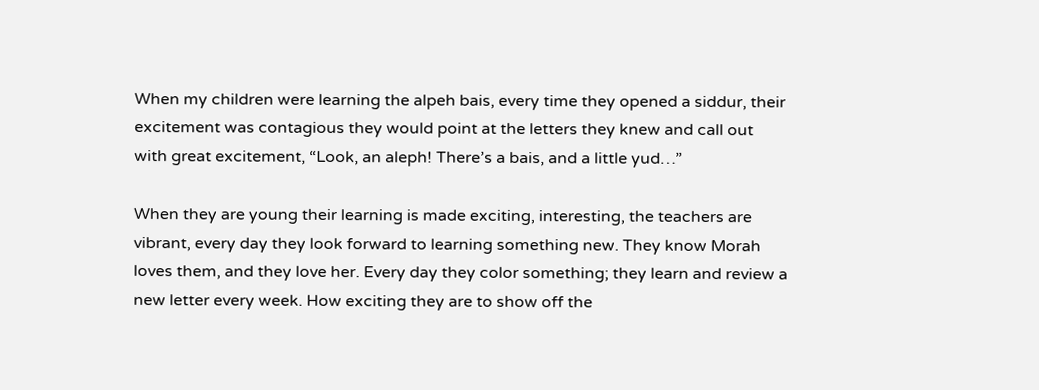When my children were learning the alpeh bais, every time they opened a siddur, their excitement was contagious they would point at the letters they knew and call out with great excitement, “Look, an aleph! There’s a bais, and a little yud…”

When they are young their learning is made exciting, interesting, the teachers are vibrant, every day they look forward to learning something new. They know Morah loves them, and they love her. Every day they color something; they learn and review a new letter every week. How exciting they are to show off the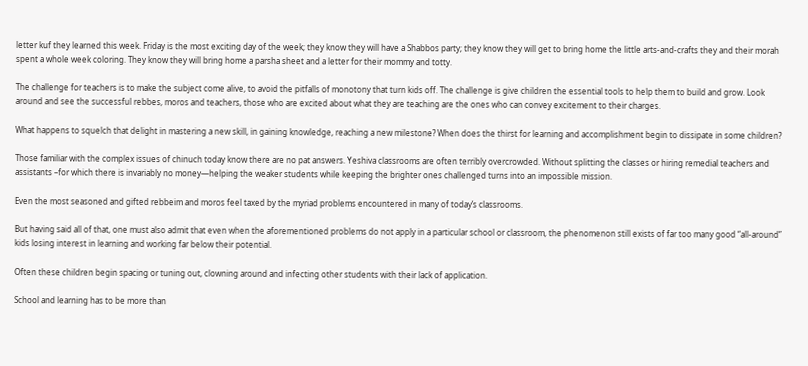letter kuf they learned this week. Friday is the most exciting day of the week; they know they will have a Shabbos party; they know they will get to bring home the little arts-and-crafts they and their morah spent a whole week coloring. They know they will bring home a parsha sheet and a letter for their mommy and totty.

The challenge for teachers is to make the subject come alive, to avoid the pitfalls of monotony that turn kids off. The challenge is give children the essential tools to help them to build and grow. Look around and see the successful rebbes, moros and teachers, those who are excited about what they are teaching are the ones who can convey excitement to their charges.

What happens to squelch that delight in mastering a new skill, in gaining knowledge, reaching a new milestone? When does the thirst for learning and accomplishment begin to dissipate in some children?

Those familiar with the complex issues of chinuch today know there are no pat answers. Yeshiva classrooms are often terribly overcrowded. Without splitting the classes or hiring remedial teachers and assistants –for which there is invariably no money—helping the weaker students while keeping the brighter ones challenged turns into an impossible mission.

Even the most seasoned and gifted rebbeim and moros feel taxed by the myriad problems encountered in many of today’s classrooms.

But having said all of that, one must also admit that even when the aforementioned problems do not apply in a particular school or classroom, the phenomenon still exists of far too many good “all-around” kids losing interest in learning and working far below their potential.

Often these children begin spacing or tuning out, clowning around and infecting other students with their lack of application.

School and learning has to be more than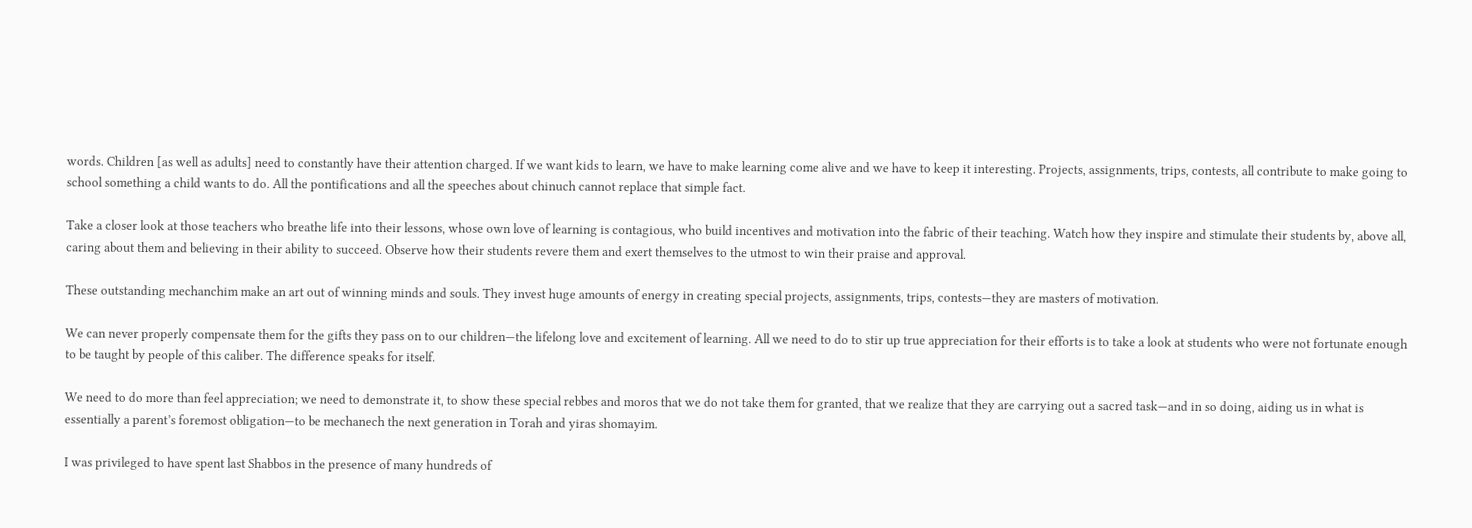words. Children [as well as adults] need to constantly have their attention charged. If we want kids to learn, we have to make learning come alive and we have to keep it interesting. Projects, assignments, trips, contests, all contribute to make going to school something a child wants to do. All the pontifications and all the speeches about chinuch cannot replace that simple fact.

Take a closer look at those teachers who breathe life into their lessons, whose own love of learning is contagious, who build incentives and motivation into the fabric of their teaching. Watch how they inspire and stimulate their students by, above all, caring about them and believing in their ability to succeed. Observe how their students revere them and exert themselves to the utmost to win their praise and approval.

These outstanding mechanchim make an art out of winning minds and souls. They invest huge amounts of energy in creating special projects, assignments, trips, contests—they are masters of motivation.

We can never properly compensate them for the gifts they pass on to our children—the lifelong love and excitement of learning. All we need to do to stir up true appreciation for their efforts is to take a look at students who were not fortunate enough to be taught by people of this caliber. The difference speaks for itself.

We need to do more than feel appreciation; we need to demonstrate it, to show these special rebbes and moros that we do not take them for granted, that we realize that they are carrying out a sacred task—and in so doing, aiding us in what is essentially a parent’s foremost obligation—to be mechanech the next generation in Torah and yiras shomayim.

I was privileged to have spent last Shabbos in the presence of many hundreds of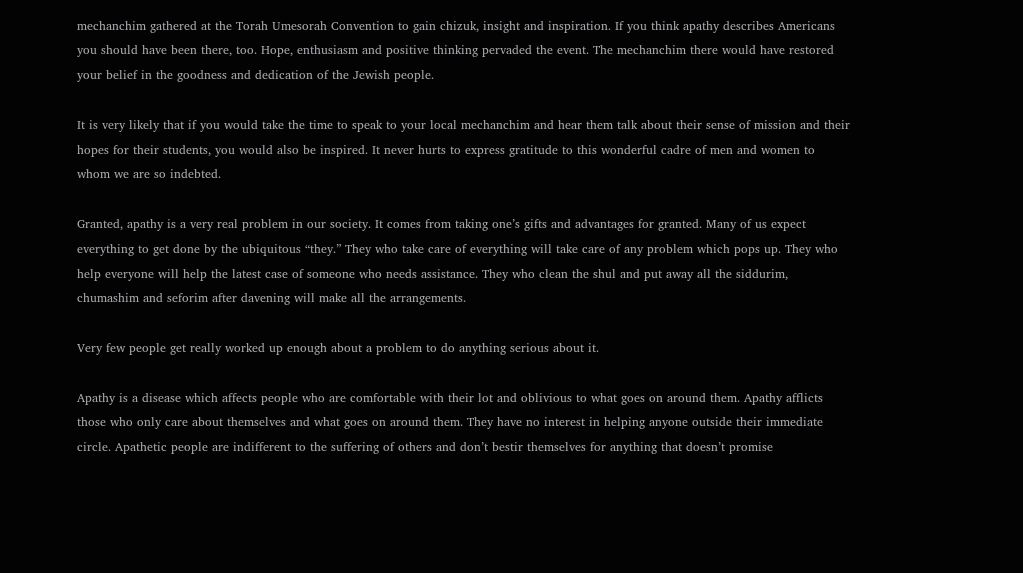mechanchim gathered at the Torah Umesorah Convention to gain chizuk, insight and inspiration. If you think apathy describes Americans you should have been there, too. Hope, enthusiasm and positive thinking pervaded the event. The mechanchim there would have restored your belief in the goodness and dedication of the Jewish people.

It is very likely that if you would take the time to speak to your local mechanchim and hear them talk about their sense of mission and their hopes for their students, you would also be inspired. It never hurts to express gratitude to this wonderful cadre of men and women to whom we are so indebted.

Granted, apathy is a very real problem in our society. It comes from taking one’s gifts and advantages for granted. Many of us expect everything to get done by the ubiquitous “they.” They who take care of everything will take care of any problem which pops up. They who help everyone will help the latest case of someone who needs assistance. They who clean the shul and put away all the siddurim, chumashim and seforim after davening will make all the arrangements.

Very few people get really worked up enough about a problem to do anything serious about it.

Apathy is a disease which affects people who are comfortable with their lot and oblivious to what goes on around them. Apathy afflicts those who only care about themselves and what goes on around them. They have no interest in helping anyone outside their immediate circle. Apathetic people are indifferent to the suffering of others and don’t bestir themselves for anything that doesn’t promise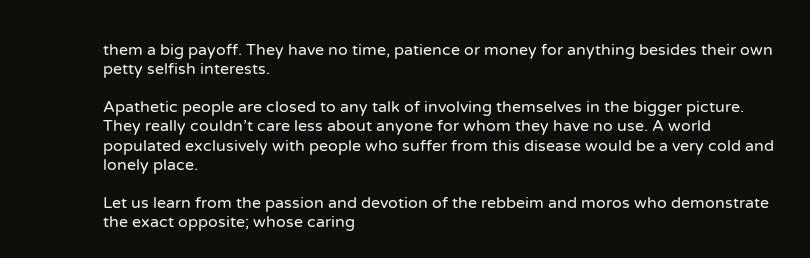them a big payoff. They have no time, patience or money for anything besides their own petty selfish interests.

Apathetic people are closed to any talk of involving themselves in the bigger picture. They really couldn’t care less about anyone for whom they have no use. A world populated exclusively with people who suffer from this disease would be a very cold and lonely place.

Let us learn from the passion and devotion of the rebbeim and moros who demonstrate the exact opposite; whose caring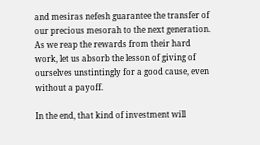and mesiras nefesh guarantee the transfer of our precious mesorah to the next generation. As we reap the rewards from their hard work, let us absorb the lesson of giving of ourselves unstintingly for a good cause, even without a payoff.

In the end, that kind of investment will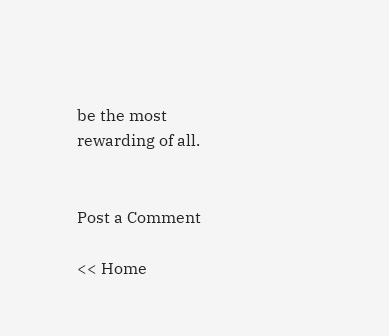be the most rewarding of all.


Post a Comment

<< Home